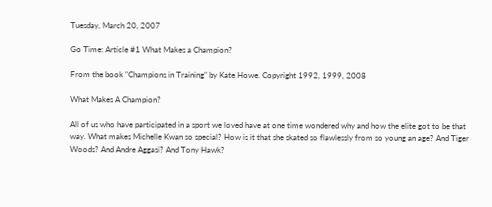Tuesday, March 20, 2007

Go Time: Article #1 What Makes a Champion?

From the book "Champions in Training" by Kate Howe. Copyright 1992, 1999, 2008

What Makes A Champion?

All of us who have participated in a sport we loved have at one time wondered why and how the elite got to be that way. What makes Michelle Kwan so special? How is it that she skated so flawlessly from so young an age? And Tiger Woods? And Andre Aggasi? And Tony Hawk?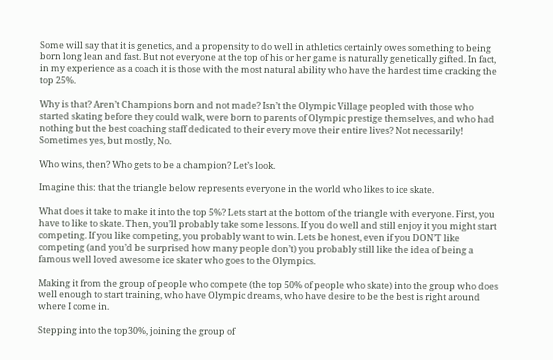Some will say that it is genetics, and a propensity to do well in athletics certainly owes something to being born long lean and fast. But not everyone at the top of his or her game is naturally genetically gifted. In fact, in my experience as a coach it is those with the most natural ability who have the hardest time cracking the top 25%.

Why is that? Aren’t Champions born and not made? Isn’t the Olympic Village peopled with those who started skating before they could walk, were born to parents of Olympic prestige themselves, and who had nothing but the best coaching staff dedicated to their every move their entire lives? Not necessarily! Sometimes yes, but mostly, No.

Who wins, then? Who gets to be a champion? Let’s look.

Imagine this: that the triangle below represents everyone in the world who likes to ice skate.

What does it take to make it into the top 5%? Lets start at the bottom of the triangle with everyone. First, you have to like to skate. Then, you’ll probably take some lessons. If you do well and still enjoy it you might start competing. If you like competing, you probably want to win. Lets be honest, even if you DON’T like competing (and you’d be surprised how many people don’t) you probably still like the idea of being a famous well loved awesome ice skater who goes to the Olympics.

Making it from the group of people who compete (the top 50% of people who skate) into the group who does well enough to start training, who have Olympic dreams, who have desire to be the best is right around where I come in.

Stepping into the top30%, joining the group of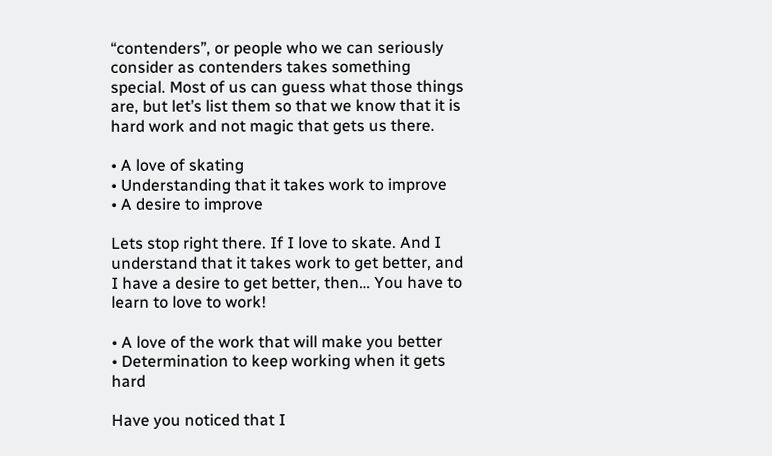“contenders”, or people who we can seriously consider as contenders takes something special. Most of us can guess what those things are, but let’s list them so that we know that it is hard work and not magic that gets us there.

• A love of skating
• Understanding that it takes work to improve
• A desire to improve

Lets stop right there. If I love to skate. And I understand that it takes work to get better, and I have a desire to get better, then… You have to learn to love to work!

• A love of the work that will make you better
• Determination to keep working when it gets hard

Have you noticed that I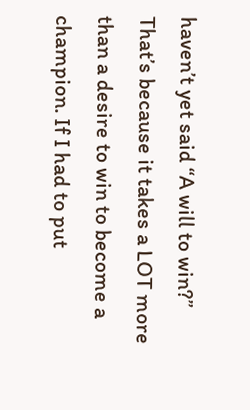haven’t yet said “A will to win?” That’s because it takes a LOT more than a desire to win to become a champion. If I had to put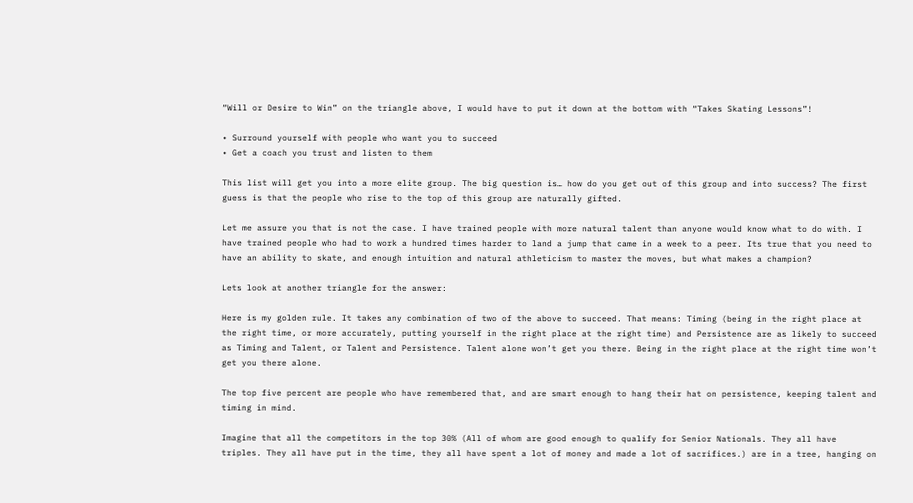“Will or Desire to Win” on the triangle above, I would have to put it down at the bottom with “Takes Skating Lessons”!

• Surround yourself with people who want you to succeed
• Get a coach you trust and listen to them

This list will get you into a more elite group. The big question is… how do you get out of this group and into success? The first guess is that the people who rise to the top of this group are naturally gifted.

Let me assure you that is not the case. I have trained people with more natural talent than anyone would know what to do with. I have trained people who had to work a hundred times harder to land a jump that came in a week to a peer. Its true that you need to have an ability to skate, and enough intuition and natural athleticism to master the moves, but what makes a champion?

Lets look at another triangle for the answer:

Here is my golden rule. It takes any combination of two of the above to succeed. That means: Timing (being in the right place at the right time, or more accurately, putting yourself in the right place at the right time) and Persistence are as likely to succeed as Timing and Talent, or Talent and Persistence. Talent alone won’t get you there. Being in the right place at the right time won’t get you there alone.

The top five percent are people who have remembered that, and are smart enough to hang their hat on persistence, keeping talent and timing in mind.

Imagine that all the competitors in the top 30% (All of whom are good enough to qualify for Senior Nationals. They all have triples. They all have put in the time, they all have spent a lot of money and made a lot of sacrifices.) are in a tree, hanging on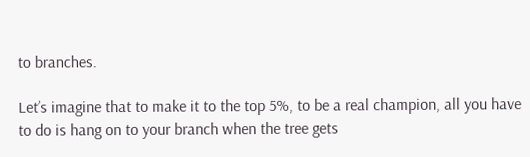to branches.

Let’s imagine that to make it to the top 5%, to be a real champion, all you have to do is hang on to your branch when the tree gets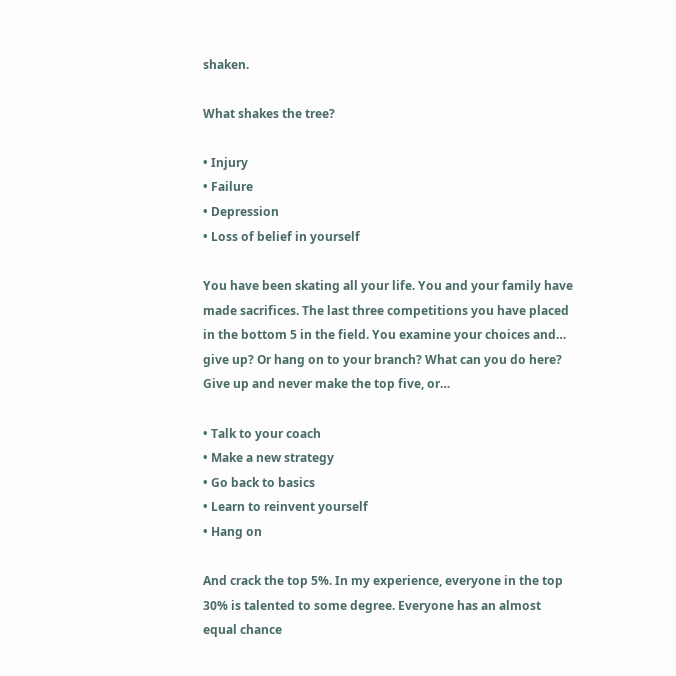shaken.

What shakes the tree?

• Injury
• Failure
• Depression
• Loss of belief in yourself

You have been skating all your life. You and your family have made sacrifices. The last three competitions you have placed in the bottom 5 in the field. You examine your choices and… give up? Or hang on to your branch? What can you do here? Give up and never make the top five, or…

• Talk to your coach
• Make a new strategy
• Go back to basics
• Learn to reinvent yourself
• Hang on

And crack the top 5%. In my experience, everyone in the top 30% is talented to some degree. Everyone has an almost equal chance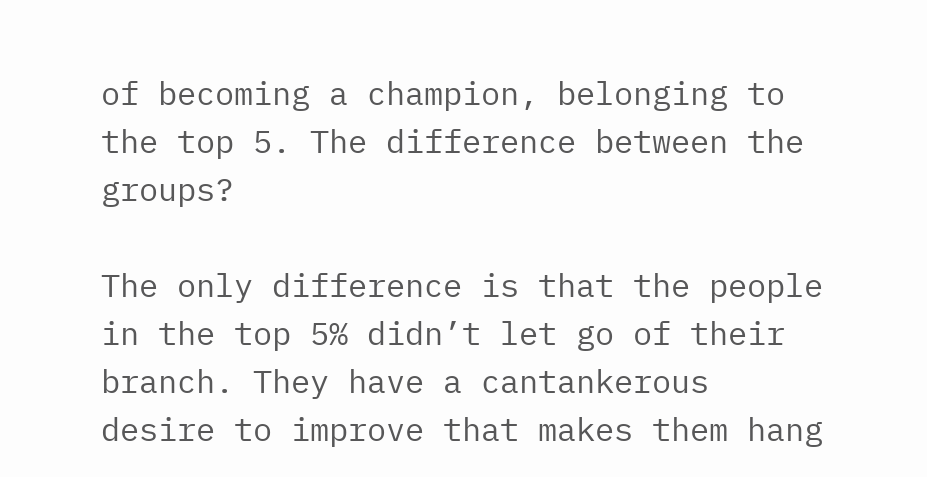of becoming a champion, belonging to the top 5. The difference between the groups?

The only difference is that the people in the top 5% didn’t let go of their branch. They have a cantankerous desire to improve that makes them hang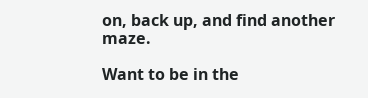on, back up, and find another maze.

Want to be in the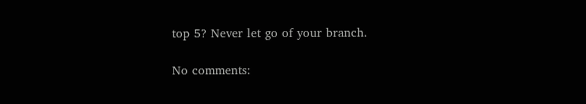top 5? Never let go of your branch.

No comments: